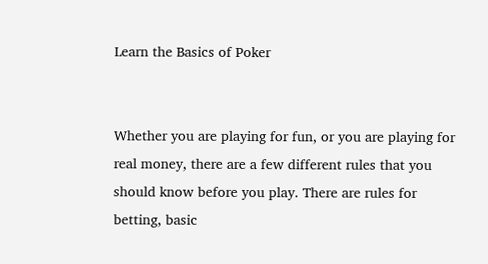Learn the Basics of Poker


Whether you are playing for fun, or you are playing for real money, there are a few different rules that you should know before you play. There are rules for betting, basic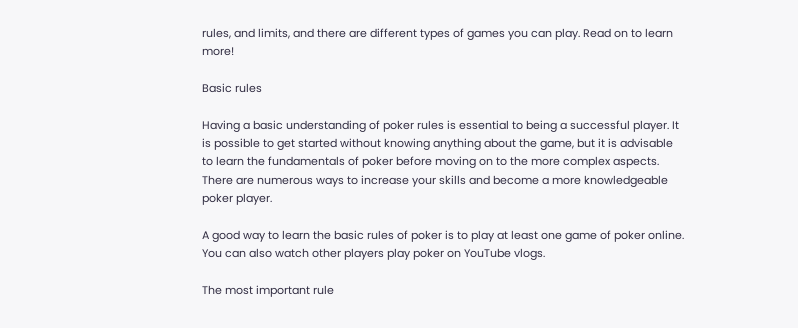rules, and limits, and there are different types of games you can play. Read on to learn more!

Basic rules

Having a basic understanding of poker rules is essential to being a successful player. It is possible to get started without knowing anything about the game, but it is advisable to learn the fundamentals of poker before moving on to the more complex aspects. There are numerous ways to increase your skills and become a more knowledgeable poker player.

A good way to learn the basic rules of poker is to play at least one game of poker online. You can also watch other players play poker on YouTube vlogs.

The most important rule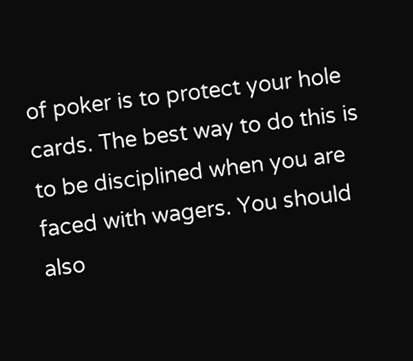of poker is to protect your hole cards. The best way to do this is to be disciplined when you are faced with wagers. You should also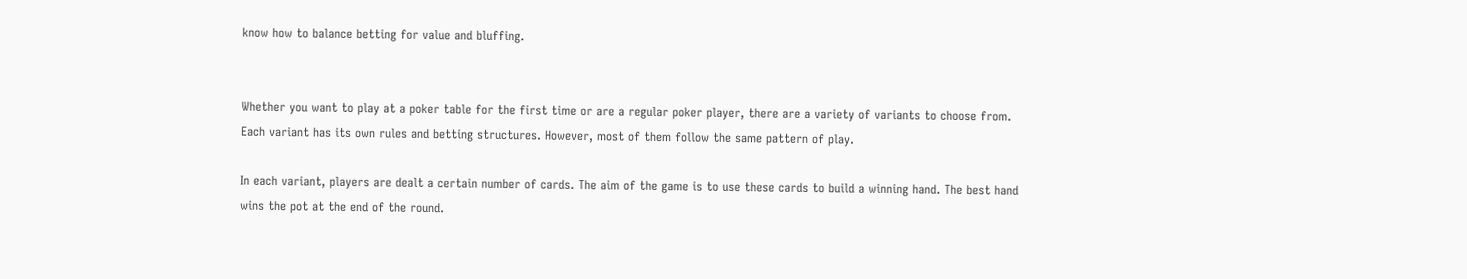know how to balance betting for value and bluffing.


Whether you want to play at a poker table for the first time or are a regular poker player, there are a variety of variants to choose from. Each variant has its own rules and betting structures. However, most of them follow the same pattern of play.

In each variant, players are dealt a certain number of cards. The aim of the game is to use these cards to build a winning hand. The best hand wins the pot at the end of the round.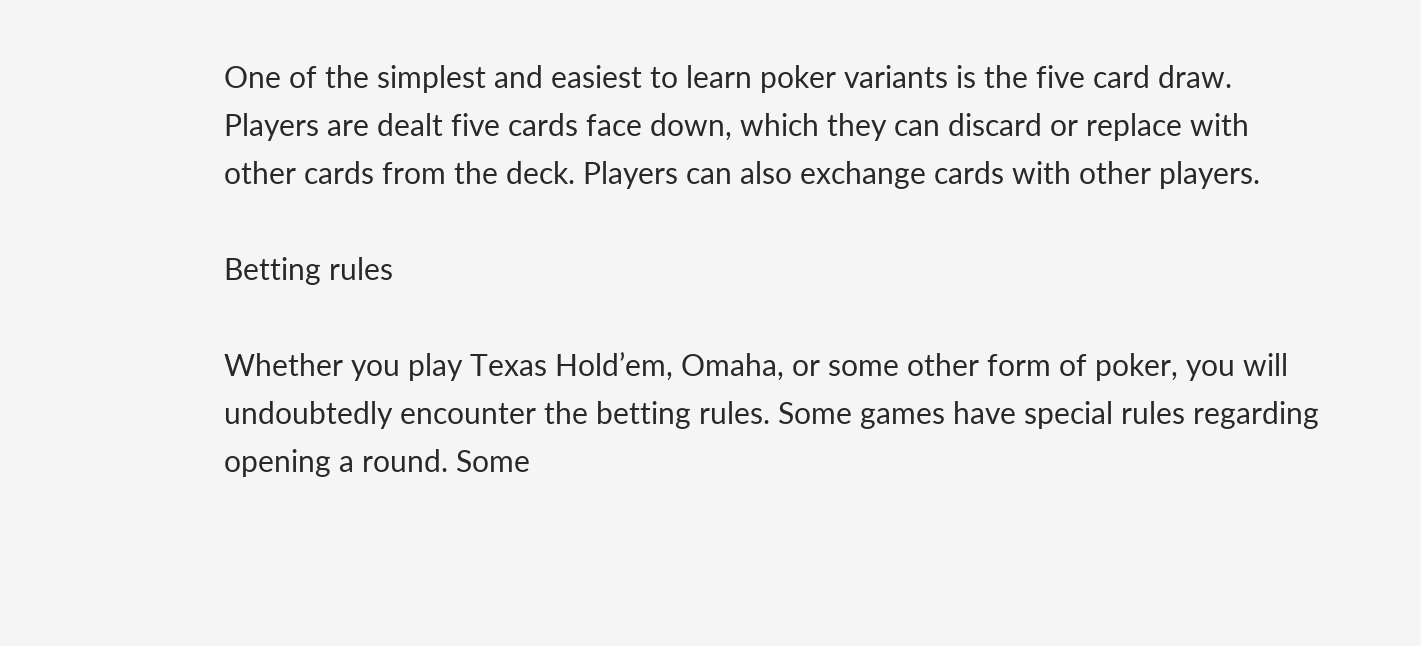One of the simplest and easiest to learn poker variants is the five card draw. Players are dealt five cards face down, which they can discard or replace with other cards from the deck. Players can also exchange cards with other players.

Betting rules

Whether you play Texas Hold’em, Omaha, or some other form of poker, you will undoubtedly encounter the betting rules. Some games have special rules regarding opening a round. Some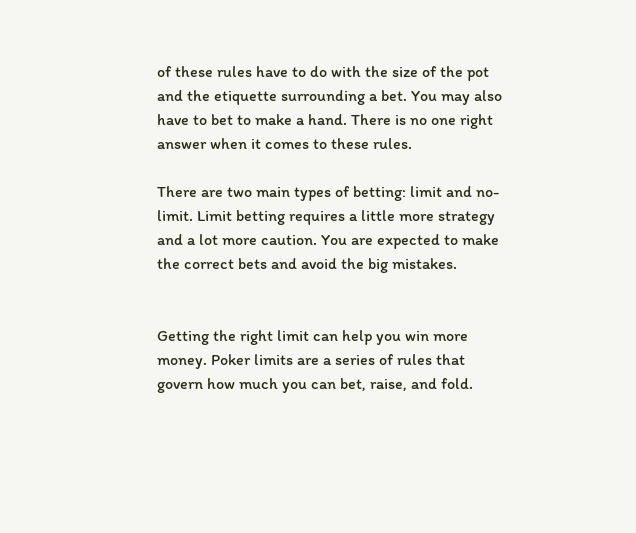of these rules have to do with the size of the pot and the etiquette surrounding a bet. You may also have to bet to make a hand. There is no one right answer when it comes to these rules.

There are two main types of betting: limit and no-limit. Limit betting requires a little more strategy and a lot more caution. You are expected to make the correct bets and avoid the big mistakes.


Getting the right limit can help you win more money. Poker limits are a series of rules that govern how much you can bet, raise, and fold.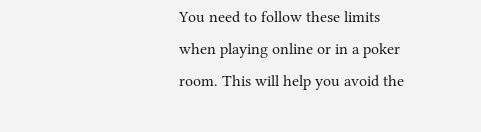You need to follow these limits when playing online or in a poker room. This will help you avoid the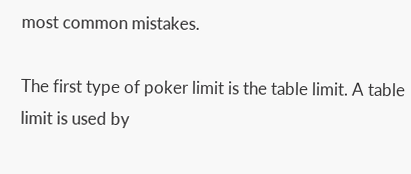most common mistakes.

The first type of poker limit is the table limit. A table limit is used by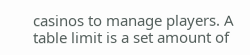casinos to manage players. A table limit is a set amount of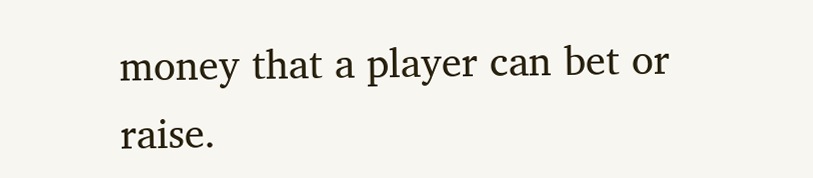money that a player can bet or raise.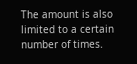The amount is also limited to a certain number of times.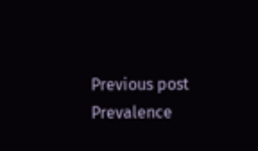Previous post Prevalence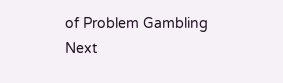of Problem Gambling
Next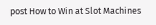post How to Win at Slot Machines